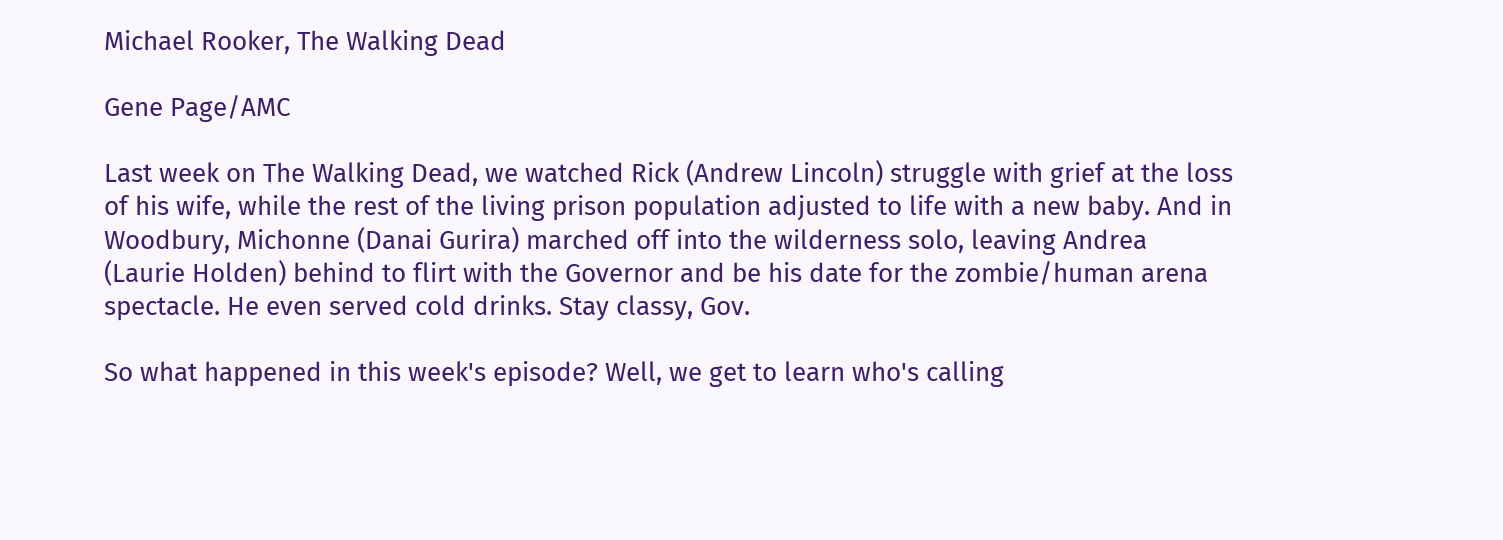Michael Rooker, The Walking Dead

Gene Page/AMC

Last week on The Walking Dead, we watched Rick (Andrew Lincoln) struggle with grief at the loss of his wife, while the rest of the living prison population adjusted to life with a new baby. And in Woodbury, Michonne (Danai Gurira) marched off into the wilderness solo, leaving Andrea (Laurie Holden) behind to flirt with the Governor and be his date for the zombie/human arena spectacle. He even served cold drinks. Stay classy, Gov.

So what happened in this week's episode? Well, we get to learn who's calling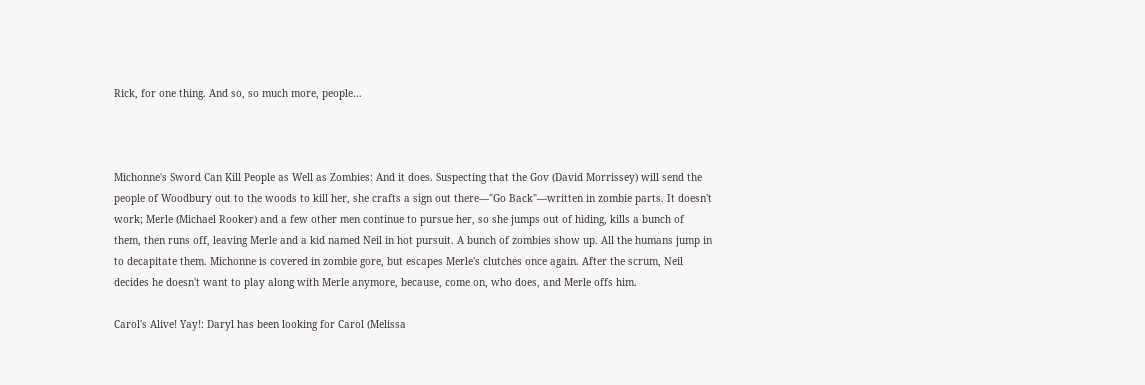Rick, for one thing. And so, so much more, people...



Michonne's Sword Can Kill People as Well as Zombies: And it does. Suspecting that the Gov (David Morrissey) will send the people of Woodbury out to the woods to kill her, she crafts a sign out there—"Go Back"—written in zombie parts. It doesn't work; Merle (Michael Rooker) and a few other men continue to pursue her, so she jumps out of hiding, kills a bunch of them, then runs off, leaving Merle and a kid named Neil in hot pursuit. A bunch of zombies show up. All the humans jump in to decapitate them. Michonne is covered in zombie gore, but escapes Merle's clutches once again. After the scrum, Neil decides he doesn't want to play along with Merle anymore, because, come on, who does, and Merle offs him.

Carol's Alive! Yay!: Daryl has been looking for Carol (Melissa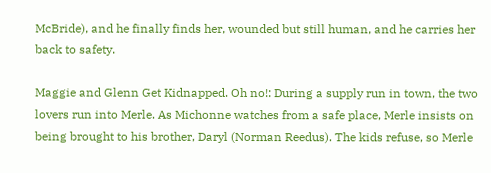McBride), and he finally finds her, wounded but still human, and he carries her back to safety.

Maggie and Glenn Get Kidnapped. Oh no!: During a supply run in town, the two lovers run into Merle. As Michonne watches from a safe place, Merle insists on being brought to his brother, Daryl (Norman Reedus). The kids refuse, so Merle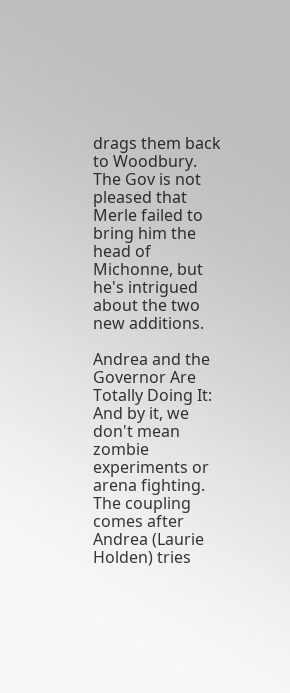drags them back to Woodbury. The Gov is not pleased that Merle failed to bring him the head of Michonne, but he's intrigued about the two new additions.

Andrea and the Governor Are Totally Doing It: And by it, we don't mean zombie experiments or arena fighting. The coupling comes after Andrea (Laurie Holden) tries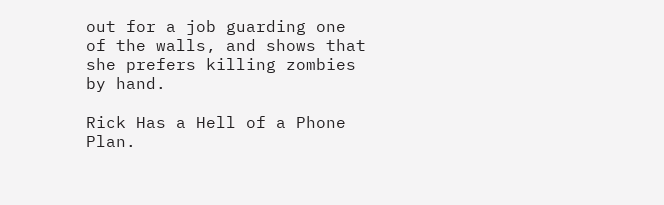out for a job guarding one of the walls, and shows that she prefers killing zombies by hand.

Rick Has a Hell of a Phone Plan.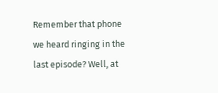Remember that phone we heard ringing in the last episode? Well, at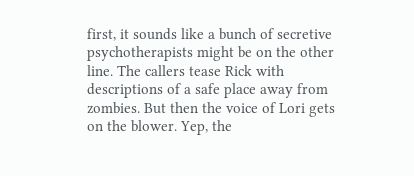first, it sounds like a bunch of secretive psychotherapists might be on the other line. The callers tease Rick with descriptions of a safe place away from zombies. But then the voice of Lori gets on the blower. Yep, the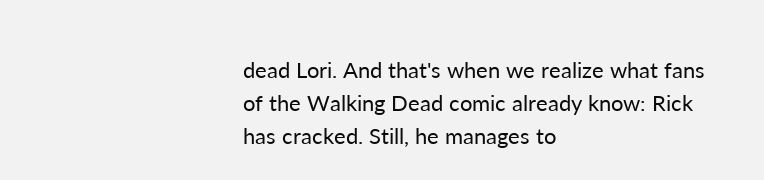dead Lori. And that's when we realize what fans of the Walking Dead comic already know: Rick has cracked. Still, he manages to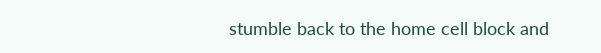stumble back to the home cell block and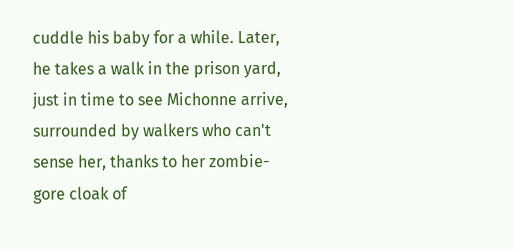cuddle his baby for a while. Later, he takes a walk in the prison yard, just in time to see Michonne arrive, surrounded by walkers who can't sense her, thanks to her zombie-gore cloak of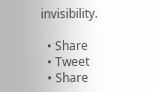invisibility.

  • Share
  • Tweet
  • Share